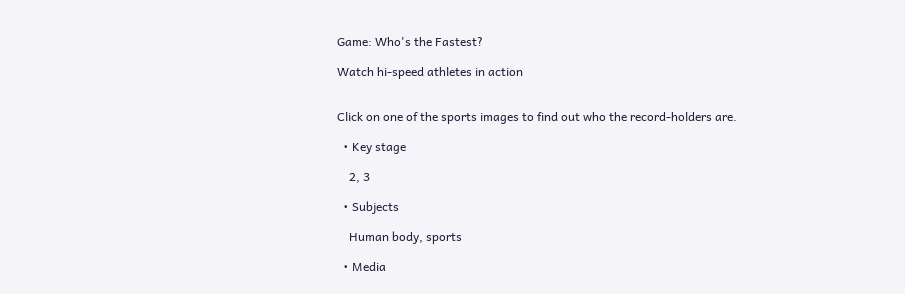Game: Who's the Fastest?

Watch hi-speed athletes in action


Click on one of the sports images to find out who the record-holders are.

  • Key stage

    2, 3

  • Subjects

    Human body, sports

  • Media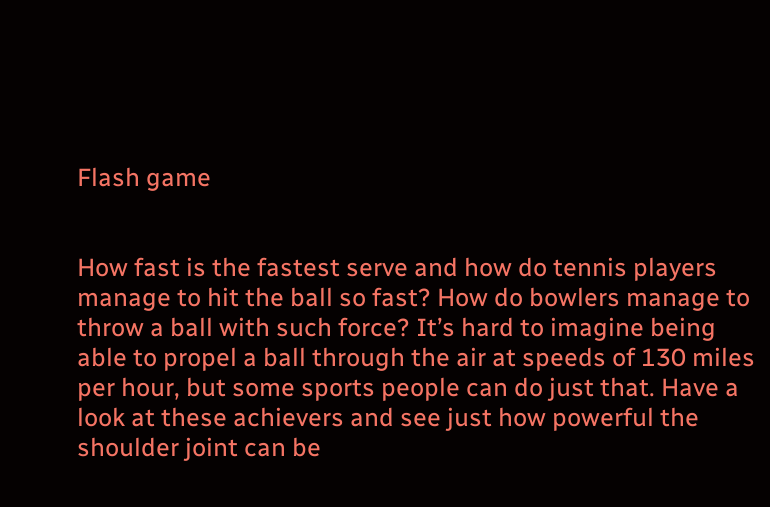Flash game


How fast is the fastest serve and how do tennis players manage to hit the ball so fast? How do bowlers manage to throw a ball with such force? It’s hard to imagine being able to propel a ball through the air at speeds of 130 miles per hour, but some sports people can do just that. Have a look at these achievers and see just how powerful the shoulder joint can be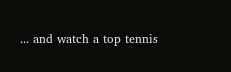... and watch a top tennis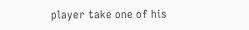player take one of his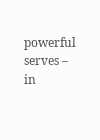powerful serves – in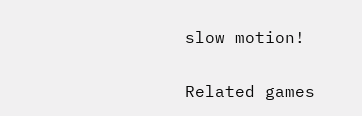slow motion!

Related games